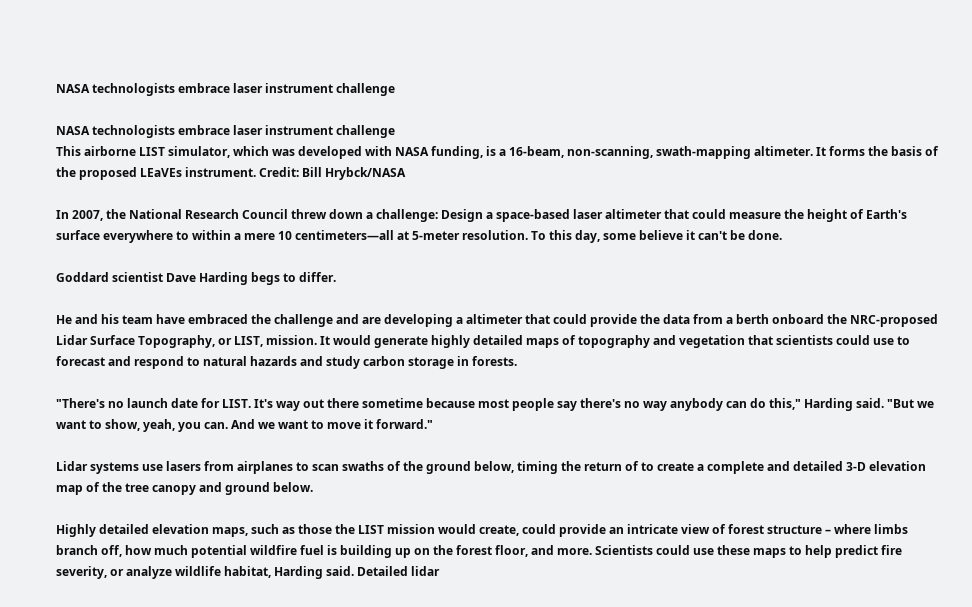NASA technologists embrace laser instrument challenge

NASA technologists embrace laser instrument challenge
This airborne LIST simulator, which was developed with NASA funding, is a 16-beam, non-scanning, swath-mapping altimeter. It forms the basis of the proposed LEaVEs instrument. Credit: Bill Hrybck/NASA

In 2007, the National Research Council threw down a challenge: Design a space-based laser altimeter that could measure the height of Earth's surface everywhere to within a mere 10 centimeters—all at 5-meter resolution. To this day, some believe it can't be done.

Goddard scientist Dave Harding begs to differ.

He and his team have embraced the challenge and are developing a altimeter that could provide the data from a berth onboard the NRC-proposed Lidar Surface Topography, or LIST, mission. It would generate highly detailed maps of topography and vegetation that scientists could use to forecast and respond to natural hazards and study carbon storage in forests.

"There's no launch date for LIST. It's way out there sometime because most people say there's no way anybody can do this," Harding said. "But we want to show, yeah, you can. And we want to move it forward."

Lidar systems use lasers from airplanes to scan swaths of the ground below, timing the return of to create a complete and detailed 3-D elevation map of the tree canopy and ground below.

Highly detailed elevation maps, such as those the LIST mission would create, could provide an intricate view of forest structure – where limbs branch off, how much potential wildfire fuel is building up on the forest floor, and more. Scientists could use these maps to help predict fire severity, or analyze wildlife habitat, Harding said. Detailed lidar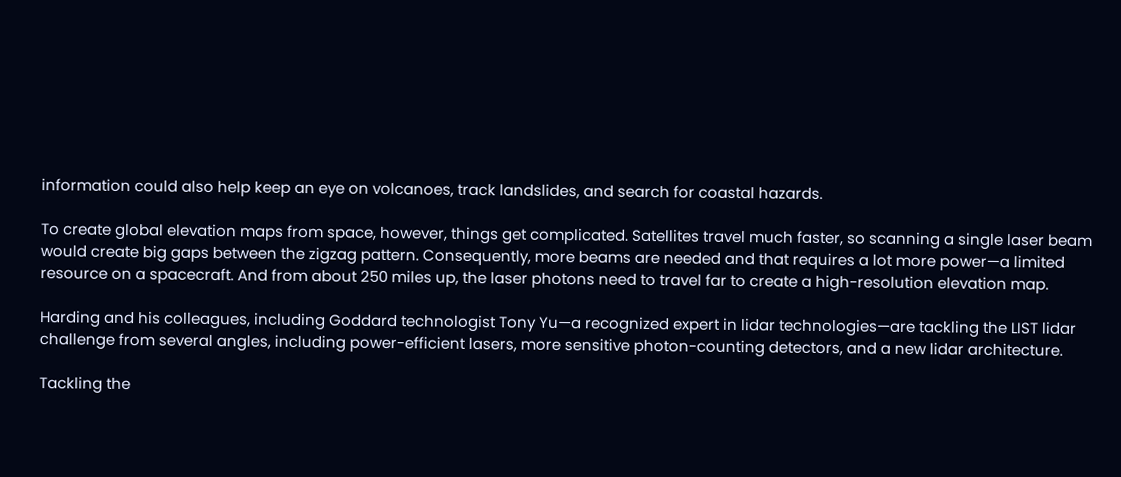information could also help keep an eye on volcanoes, track landslides, and search for coastal hazards.

To create global elevation maps from space, however, things get complicated. Satellites travel much faster, so scanning a single laser beam would create big gaps between the zigzag pattern. Consequently, more beams are needed and that requires a lot more power—a limited resource on a spacecraft. And from about 250 miles up, the laser photons need to travel far to create a high-resolution elevation map.

Harding and his colleagues, including Goddard technologist Tony Yu—a recognized expert in lidar technologies—are tackling the LIST lidar challenge from several angles, including power-efficient lasers, more sensitive photon-counting detectors, and a new lidar architecture.

Tackling the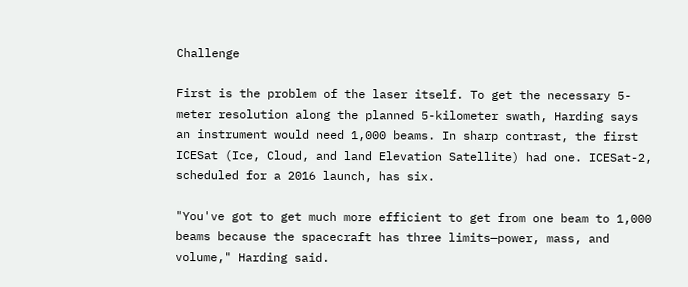Challenge

First is the problem of the laser itself. To get the necessary 5-meter resolution along the planned 5-kilometer swath, Harding says an instrument would need 1,000 beams. In sharp contrast, the first ICESat (Ice, Cloud, and land Elevation Satellite) had one. ICESat-2, scheduled for a 2016 launch, has six.

"You've got to get much more efficient to get from one beam to 1,000 beams because the spacecraft has three limits—power, mass, and volume," Harding said.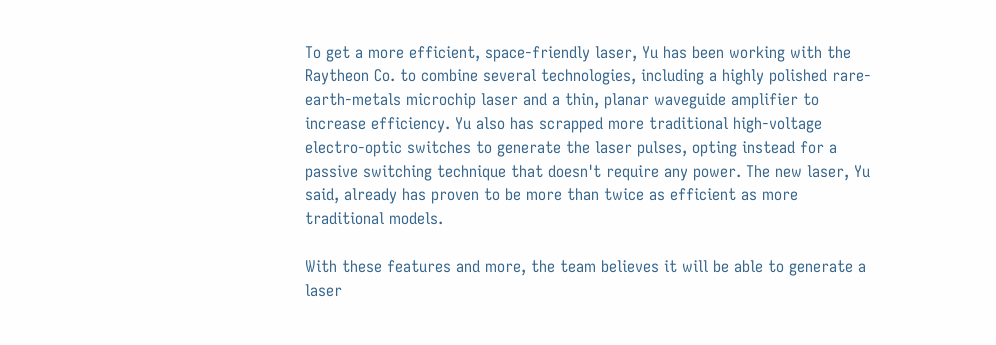To get a more efficient, space-friendly laser, Yu has been working with the Raytheon Co. to combine several technologies, including a highly polished rare-earth-metals microchip laser and a thin, planar waveguide amplifier to increase efficiency. Yu also has scrapped more traditional high-voltage electro-optic switches to generate the laser pulses, opting instead for a passive switching technique that doesn't require any power. The new laser, Yu said, already has proven to be more than twice as efficient as more traditional models.

With these features and more, the team believes it will be able to generate a laser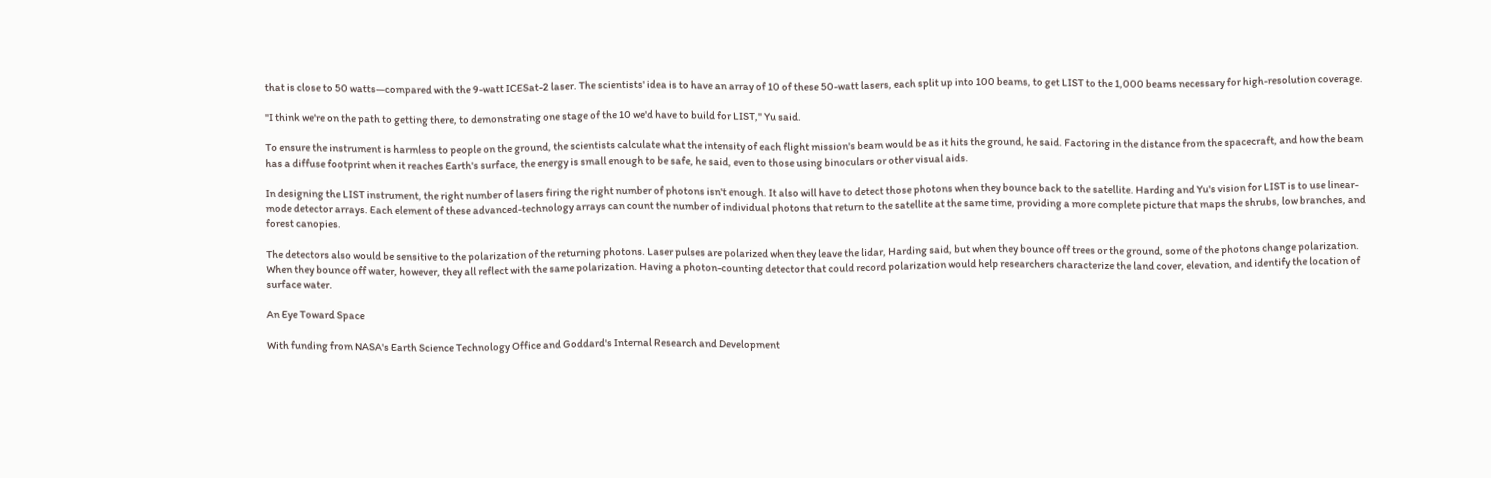that is close to 50 watts—compared with the 9-watt ICESat-2 laser. The scientists' idea is to have an array of 10 of these 50-watt lasers, each split up into 100 beams, to get LIST to the 1,000 beams necessary for high-resolution coverage.

"I think we're on the path to getting there, to demonstrating one stage of the 10 we'd have to build for LIST," Yu said.

To ensure the instrument is harmless to people on the ground, the scientists calculate what the intensity of each flight mission's beam would be as it hits the ground, he said. Factoring in the distance from the spacecraft, and how the beam has a diffuse footprint when it reaches Earth's surface, the energy is small enough to be safe, he said, even to those using binoculars or other visual aids.

In designing the LIST instrument, the right number of lasers firing the right number of photons isn't enough. It also will have to detect those photons when they bounce back to the satellite. Harding and Yu's vision for LIST is to use linear-mode detector arrays. Each element of these advanced-technology arrays can count the number of individual photons that return to the satellite at the same time, providing a more complete picture that maps the shrubs, low branches, and forest canopies.

The detectors also would be sensitive to the polarization of the returning photons. Laser pulses are polarized when they leave the lidar, Harding said, but when they bounce off trees or the ground, some of the photons change polarization. When they bounce off water, however, they all reflect with the same polarization. Having a photon-counting detector that could record polarization would help researchers characterize the land cover, elevation, and identify the location of surface water.

An Eye Toward Space

With funding from NASA's Earth Science Technology Office and Goddard's Internal Research and Development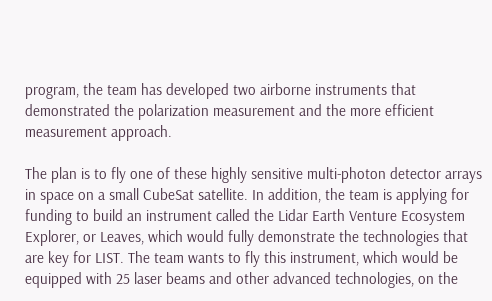program, the team has developed two airborne instruments that demonstrated the polarization measurement and the more efficient measurement approach.

The plan is to fly one of these highly sensitive multi-photon detector arrays in space on a small CubeSat satellite. In addition, the team is applying for funding to build an instrument called the Lidar Earth Venture Ecosystem Explorer, or Leaves, which would fully demonstrate the technologies that are key for LIST. The team wants to fly this instrument, which would be equipped with 25 laser beams and other advanced technologies, on the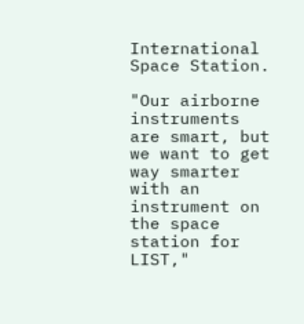International Space Station.

"Our airborne instruments are smart, but we want to get way smarter with an instrument on the space station for LIST,"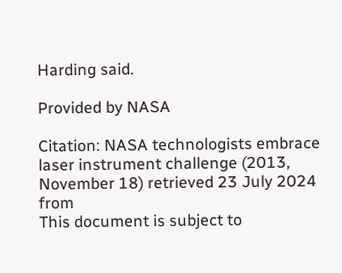Harding said.

Provided by NASA

Citation: NASA technologists embrace laser instrument challenge (2013, November 18) retrieved 23 July 2024 from
This document is subject to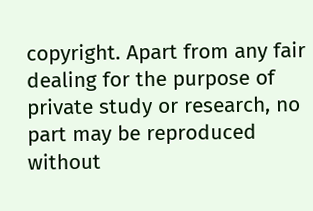copyright. Apart from any fair dealing for the purpose of private study or research, no part may be reproduced without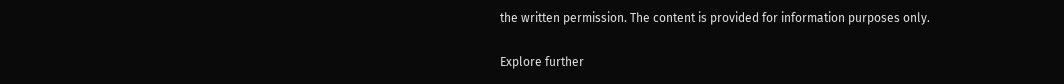the written permission. The content is provided for information purposes only.

Explore further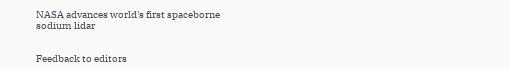NASA advances world's first spaceborne sodium lidar


Feedback to editors